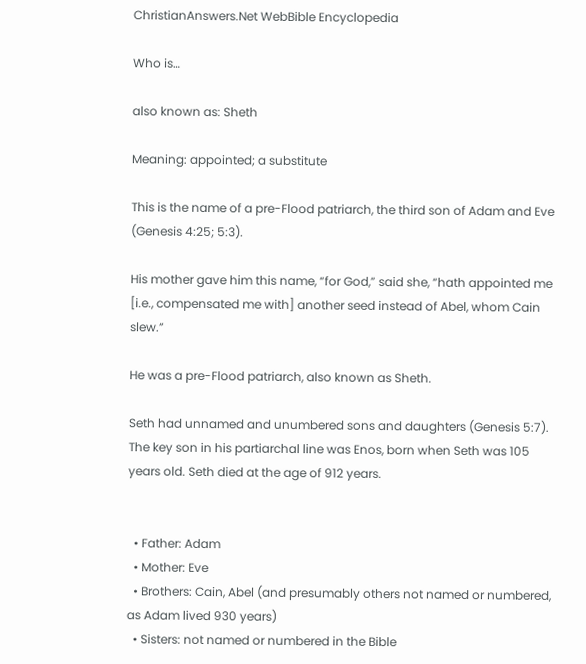ChristianAnswers.Net WebBible Encyclopedia

Who is…

also known as: Sheth

Meaning: appointed; a substitute

This is the name of a pre-Flood patriarch, the third son of Adam and Eve (Genesis 4:25; 5:3).

His mother gave him this name, “for God,” said she, “hath appointed me [i.e., compensated me with] another seed instead of Abel, whom Cain slew.”

He was a pre-Flood patriarch, also known as Sheth.

Seth had unnamed and unumbered sons and daughters (Genesis 5:7). The key son in his partiarchal line was Enos, born when Seth was 105 years old. Seth died at the age of 912 years.


  • Father: Adam
  • Mother: Eve
  • Brothers: Cain, Abel (and presumably others not named or numbered, as Adam lived 930 years)
  • Sisters: not named or numbered in the Bible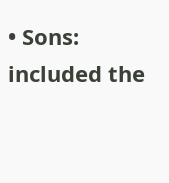• Sons: included the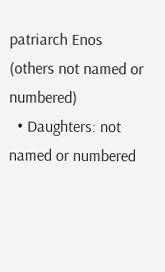patriarch Enos (others not named or numbered)
  • Daughters: not named or numbered